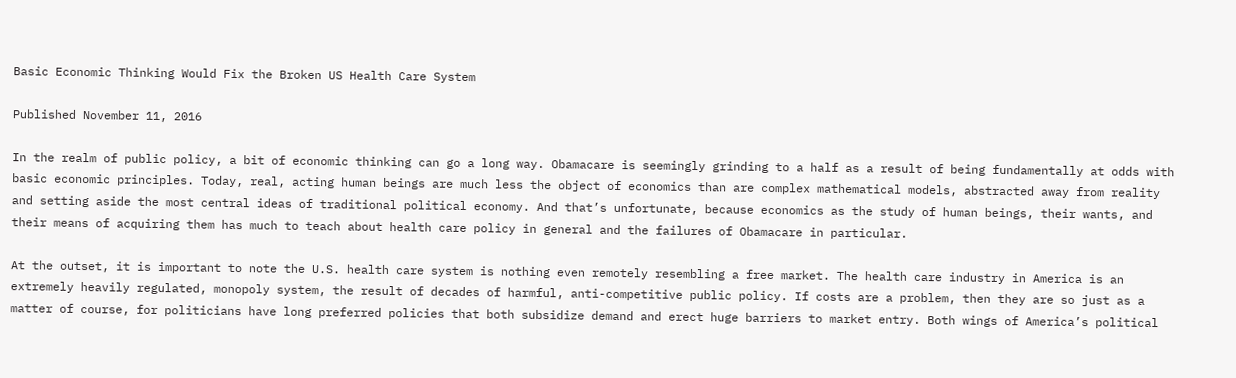Basic Economic Thinking Would Fix the Broken US Health Care System

Published November 11, 2016

In the realm of public policy, a bit of economic thinking can go a long way. Obamacare is seemingly grinding to a half as a result of being fundamentally at odds with basic economic principles. Today, real, acting human beings are much less the object of economics than are complex mathematical models, abstracted away from reality and setting aside the most central ideas of traditional political economy. And that’s unfortunate, because economics as the study of human beings, their wants, and their means of acquiring them has much to teach about health care policy in general and the failures of Obamacare in particular.

At the outset, it is important to note the U.S. health care system is nothing even remotely resembling a free market. The health care industry in America is an extremely heavily regulated, monopoly system, the result of decades of harmful, anti-competitive public policy. If costs are a problem, then they are so just as a matter of course, for politicians have long preferred policies that both subsidize demand and erect huge barriers to market entry. Both wings of America’s political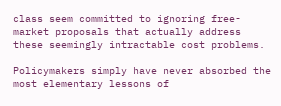class seem committed to ignoring free-market proposals that actually address these seemingly intractable cost problems.

Policymakers simply have never absorbed the most elementary lessons of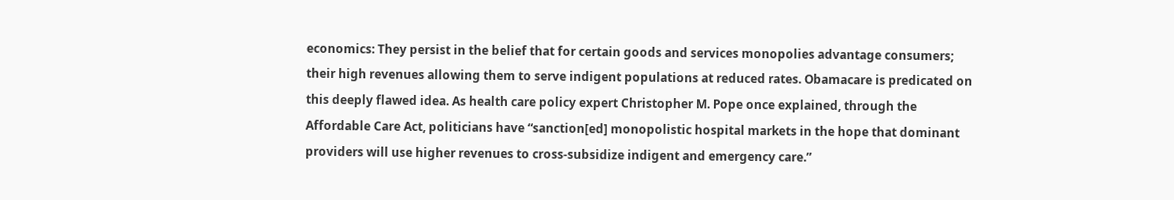economics: They persist in the belief that for certain goods and services monopolies advantage consumers; their high revenues allowing them to serve indigent populations at reduced rates. Obamacare is predicated on this deeply flawed idea. As health care policy expert Christopher M. Pope once explained, through the Affordable Care Act, politicians have “sanction[ed] monopolistic hospital markets in the hope that dominant providers will use higher revenues to cross-subsidize indigent and emergency care.”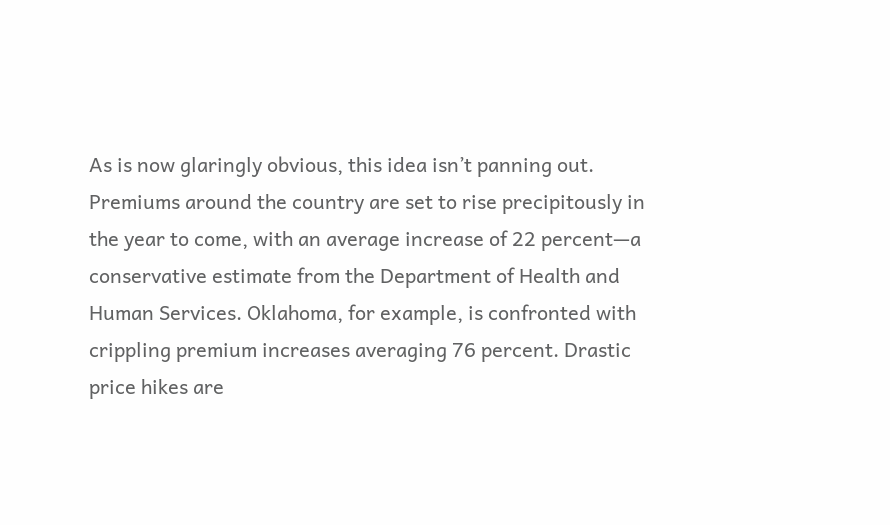As is now glaringly obvious, this idea isn’t panning out. Premiums around the country are set to rise precipitously in the year to come, with an average increase of 22 percent—a conservative estimate from the Department of Health and Human Services. Oklahoma, for example, is confronted with crippling premium increases averaging 76 percent. Drastic price hikes are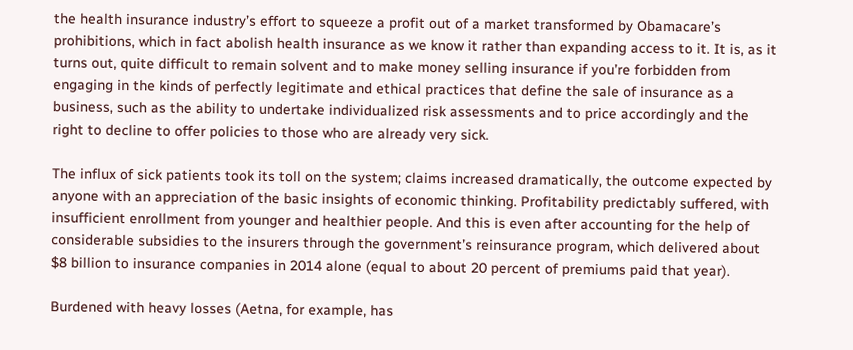the health insurance industry’s effort to squeeze a profit out of a market transformed by Obamacare’s prohibitions, which in fact abolish health insurance as we know it rather than expanding access to it. It is, as it turns out, quite difficult to remain solvent and to make money selling insurance if you’re forbidden from engaging in the kinds of perfectly legitimate and ethical practices that define the sale of insurance as a business, such as the ability to undertake individualized risk assessments and to price accordingly and the right to decline to offer policies to those who are already very sick.

The influx of sick patients took its toll on the system; claims increased dramatically, the outcome expected by anyone with an appreciation of the basic insights of economic thinking. Profitability predictably suffered, with insufficient enrollment from younger and healthier people. And this is even after accounting for the help of considerable subsidies to the insurers through the government’s reinsurance program, which delivered about $8 billion to insurance companies in 2014 alone (equal to about 20 percent of premiums paid that year).

Burdened with heavy losses (Aetna, for example, has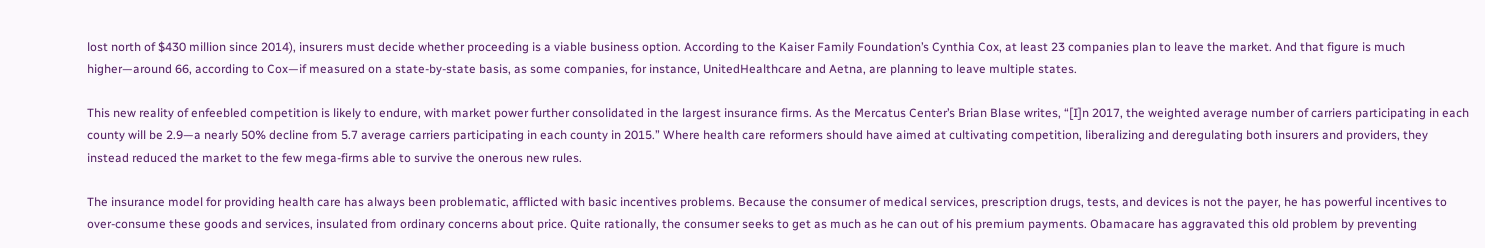lost north of $430 million since 2014), insurers must decide whether proceeding is a viable business option. According to the Kaiser Family Foundation’s Cynthia Cox, at least 23 companies plan to leave the market. And that figure is much higher—around 66, according to Cox—if measured on a state-by-state basis, as some companies, for instance, UnitedHealthcare and Aetna, are planning to leave multiple states.

This new reality of enfeebled competition is likely to endure, with market power further consolidated in the largest insurance firms. As the Mercatus Center’s Brian Blase writes, “[I]n 2017, the weighted average number of carriers participating in each county will be 2.9—a nearly 50% decline from 5.7 average carriers participating in each county in 2015.” Where health care reformers should have aimed at cultivating competition, liberalizing and deregulating both insurers and providers, they instead reduced the market to the few mega-firms able to survive the onerous new rules.

The insurance model for providing health care has always been problematic, afflicted with basic incentives problems. Because the consumer of medical services, prescription drugs, tests, and devices is not the payer, he has powerful incentives to over-consume these goods and services, insulated from ordinary concerns about price. Quite rationally, the consumer seeks to get as much as he can out of his premium payments. Obamacare has aggravated this old problem by preventing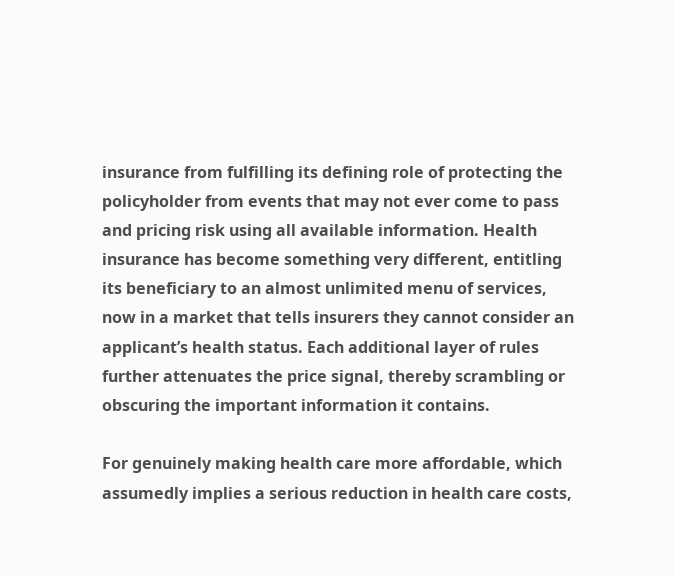insurance from fulfilling its defining role of protecting the policyholder from events that may not ever come to pass and pricing risk using all available information. Health insurance has become something very different, entitling its beneficiary to an almost unlimited menu of services, now in a market that tells insurers they cannot consider an applicant’s health status. Each additional layer of rules further attenuates the price signal, thereby scrambling or obscuring the important information it contains.

For genuinely making health care more affordable, which assumedly implies a serious reduction in health care costs,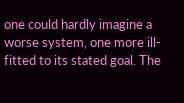one could hardly imagine a worse system, one more ill-fitted to its stated goal. The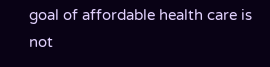goal of affordable health care is not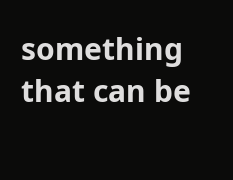something that can be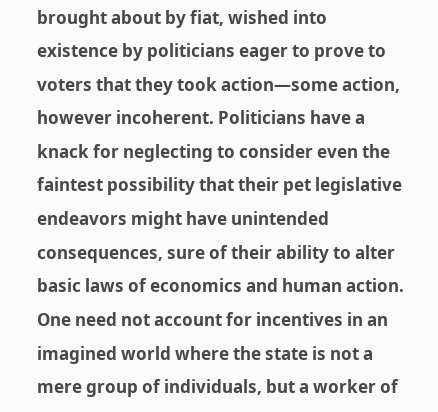brought about by fiat, wished into existence by politicians eager to prove to voters that they took action—some action, however incoherent. Politicians have a knack for neglecting to consider even the faintest possibility that their pet legislative endeavors might have unintended consequences, sure of their ability to alter basic laws of economics and human action. One need not account for incentives in an imagined world where the state is not a mere group of individuals, but a worker of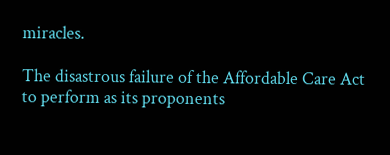miracles.

The disastrous failure of the Affordable Care Act to perform as its proponents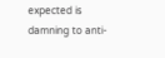expected is damning to anti-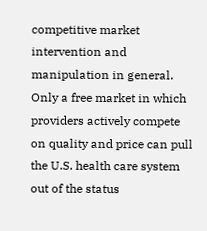competitive market intervention and manipulation in general. Only a free market in which providers actively compete on quality and price can pull the U.S. health care system out of the status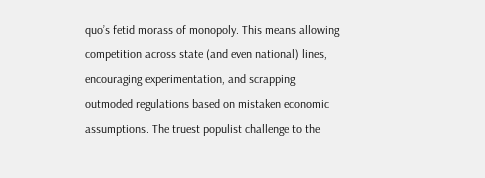quo’s fetid morass of monopoly. This means allowing competition across state (and even national) lines, encouraging experimentation, and scrapping outmoded regulations based on mistaken economic assumptions. The truest populist challenge to the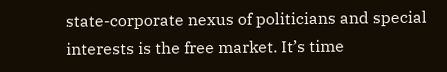state-corporate nexus of politicians and special interests is the free market. It’s time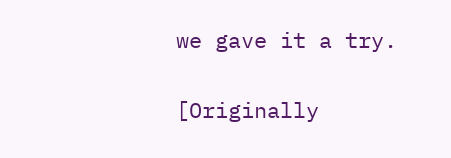we gave it a try.

[Originally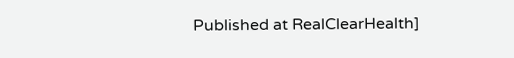Published at RealClearHealth]